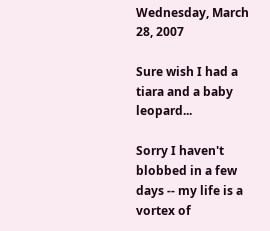Wednesday, March 28, 2007

Sure wish I had a tiara and a baby leopard...

Sorry I haven't blobbed in a few days -- my life is a vortex of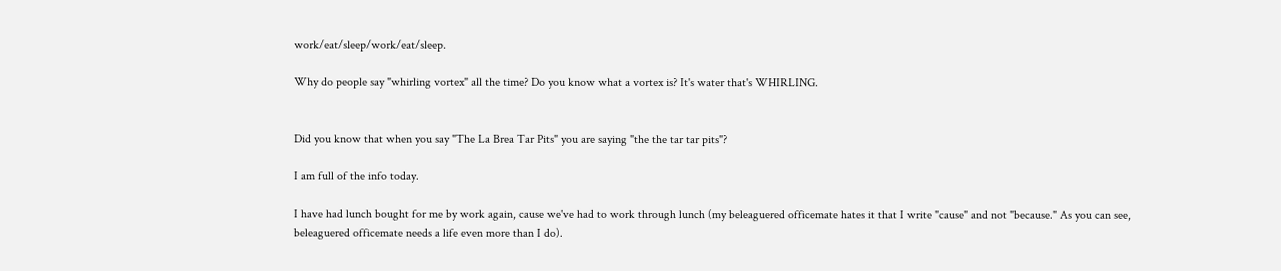work/eat/sleep/work/eat/sleep.

Why do people say "whirling vortex" all the time? Do you know what a vortex is? It's water that's WHIRLING.


Did you know that when you say "The La Brea Tar Pits" you are saying "the the tar tar pits"?

I am full of the info today.

I have had lunch bought for me by work again, cause we've had to work through lunch (my beleaguered officemate hates it that I write "cause" and not "because." As you can see, beleaguered officemate needs a life even more than I do).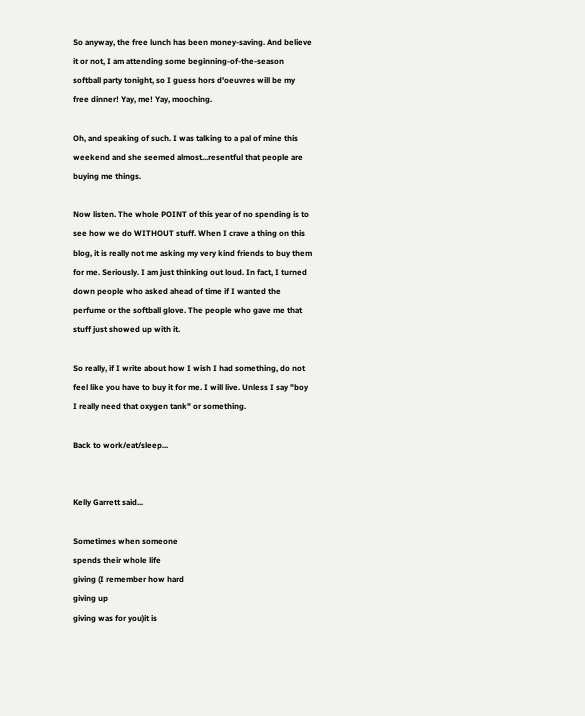So anyway, the free lunch has been money-saving. And believe it or not, I am attending some beginning-of-the-season softball party tonight, so I guess hors d'oeuvres will be my free dinner! Yay, me! Yay, mooching.

Oh, and speaking of such. I was talking to a pal of mine this weekend and she seemed almost...resentful that people are buying me things.

Now listen. The whole POINT of this year of no spending is to see how we do WITHOUT stuff. When I crave a thing on this blog, it is really not me asking my very kind friends to buy them for me. Seriously. I am just thinking out loud. In fact, I turned down people who asked ahead of time if I wanted the perfume or the softball glove. The people who gave me that stuff just showed up with it.

So really, if I write about how I wish I had something, do not feel like you have to buy it for me. I will live. Unless I say "boy I really need that oxygen tank" or something.

Back to work/eat/sleep...


Kelly Garrett said...

Sometimes when someone
spends their whole life
giving (I remember how hard
giving up
giving was for you)it is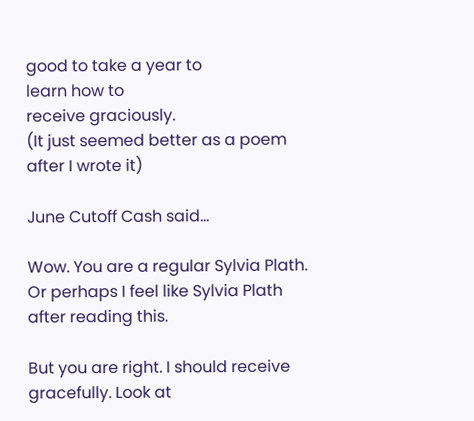good to take a year to
learn how to
receive graciously.
(It just seemed better as a poem after I wrote it)

June Cutoff Cash said...

Wow. You are a regular Sylvia Plath. Or perhaps I feel like Sylvia Plath after reading this.

But you are right. I should receive gracefully. Look at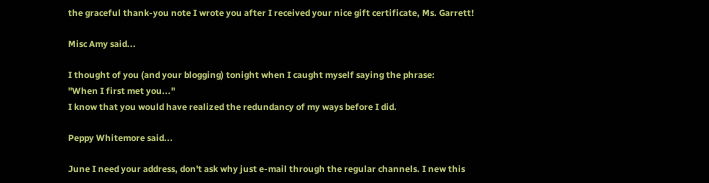the graceful thank-you note I wrote you after I received your nice gift certificate, Ms. Garrett!

Misc Amy said...

I thought of you (and your blogging) tonight when I caught myself saying the phrase:
"When I first met you..."
I know that you would have realized the redundancy of my ways before I did.

Peppy Whitemore said...

June I need your address, don't ask why just e-mail through the regular channels. I new this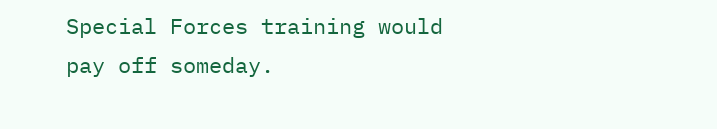Special Forces training would pay off someday.